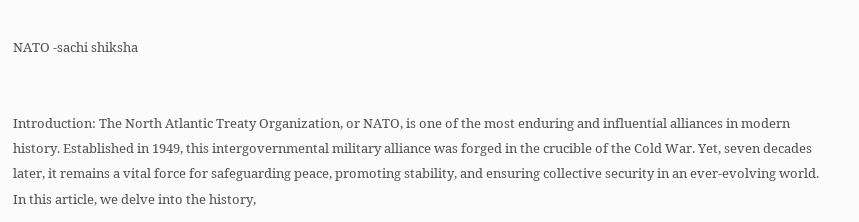NATO -sachi shiksha


Introduction: The North Atlantic Treaty Organization, or NATO, is one of the most enduring and influential alliances in modern history. Established in 1949, this intergovernmental military alliance was forged in the crucible of the Cold War. Yet, seven decades later, it remains a vital force for safeguarding peace, promoting stability, and ensuring collective security in an ever-evolving world. In this article, we delve into the history,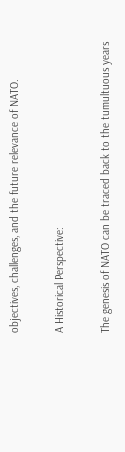objectives, challenges, and the future relevance of NATO.

A Historical Perspective:

The genesis of NATO can be traced back to the tumultuous years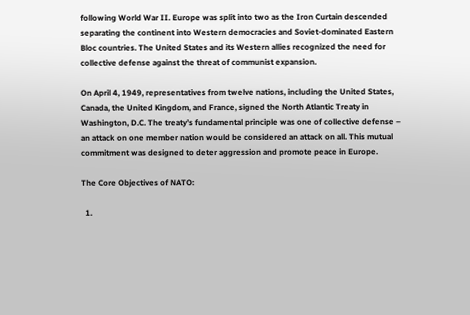following World War II. Europe was split into two as the Iron Curtain descended separating the continent into Western democracies and Soviet-dominated Eastern Bloc countries. The United States and its Western allies recognized the need for collective defense against the threat of communist expansion.

On April 4, 1949, representatives from twelve nations, including the United States, Canada, the United Kingdom, and France, signed the North Atlantic Treaty in Washington, D.C. The treaty’s fundamental principle was one of collective defense – an attack on one member nation would be considered an attack on all. This mutual commitment was designed to deter aggression and promote peace in Europe.

The Core Objectives of NATO:

  1.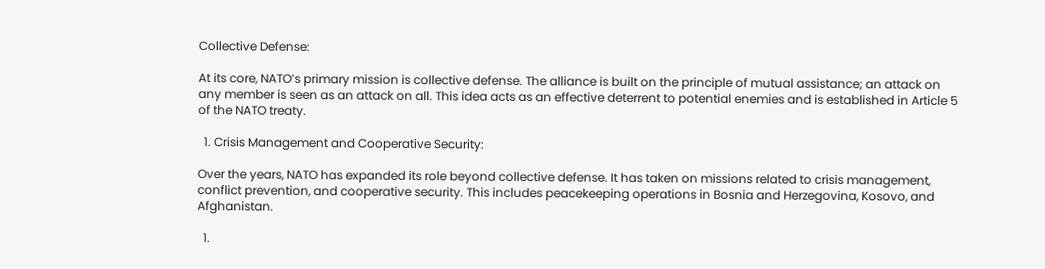Collective Defense:

At its core, NATO’s primary mission is collective defense. The alliance is built on the principle of mutual assistance; an attack on any member is seen as an attack on all. This idea acts as an effective deterrent to potential enemies and is established in Article 5 of the NATO treaty.

  1. Crisis Management and Cooperative Security:

Over the years, NATO has expanded its role beyond collective defense. It has taken on missions related to crisis management, conflict prevention, and cooperative security. This includes peacekeeping operations in Bosnia and Herzegovina, Kosovo, and Afghanistan.

  1.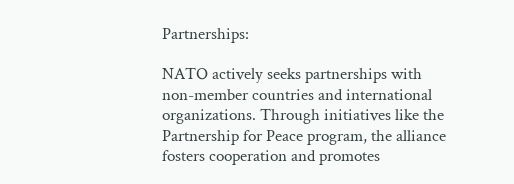Partnerships:

NATO actively seeks partnerships with non-member countries and international organizations. Through initiatives like the Partnership for Peace program, the alliance fosters cooperation and promotes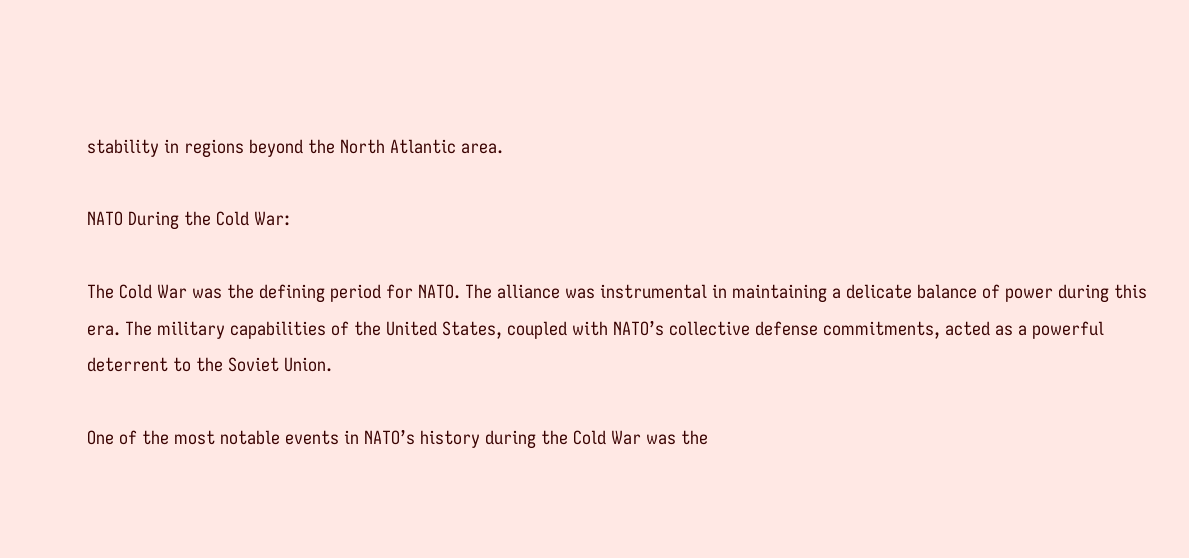stability in regions beyond the North Atlantic area.

NATO During the Cold War:

The Cold War was the defining period for NATO. The alliance was instrumental in maintaining a delicate balance of power during this era. The military capabilities of the United States, coupled with NATO’s collective defense commitments, acted as a powerful deterrent to the Soviet Union.

One of the most notable events in NATO’s history during the Cold War was the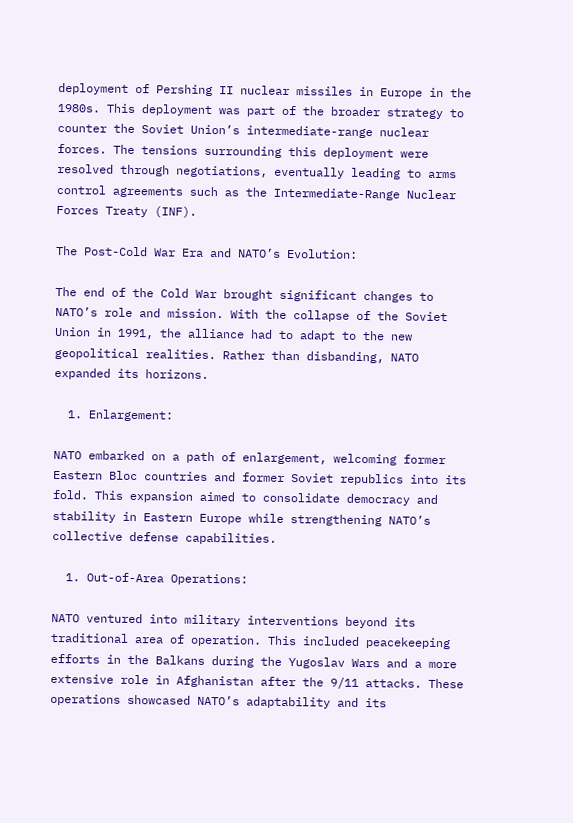deployment of Pershing II nuclear missiles in Europe in the 1980s. This deployment was part of the broader strategy to counter the Soviet Union’s intermediate-range nuclear forces. The tensions surrounding this deployment were resolved through negotiations, eventually leading to arms control agreements such as the Intermediate-Range Nuclear Forces Treaty (INF).

The Post-Cold War Era and NATO’s Evolution:

The end of the Cold War brought significant changes to NATO’s role and mission. With the collapse of the Soviet Union in 1991, the alliance had to adapt to the new geopolitical realities. Rather than disbanding, NATO expanded its horizons.

  1. Enlargement:

NATO embarked on a path of enlargement, welcoming former Eastern Bloc countries and former Soviet republics into its fold. This expansion aimed to consolidate democracy and stability in Eastern Europe while strengthening NATO’s collective defense capabilities.

  1. Out-of-Area Operations:

NATO ventured into military interventions beyond its traditional area of operation. This included peacekeeping efforts in the Balkans during the Yugoslav Wars and a more extensive role in Afghanistan after the 9/11 attacks. These operations showcased NATO’s adaptability and its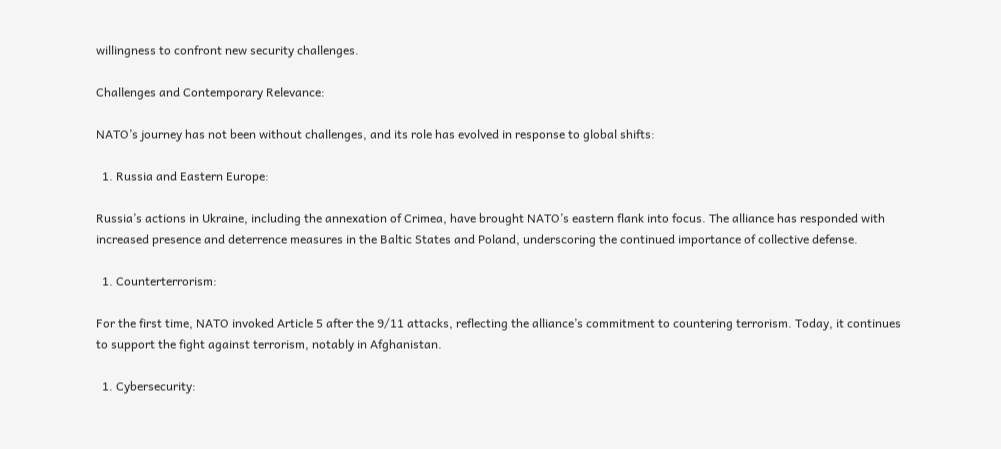willingness to confront new security challenges.

Challenges and Contemporary Relevance:

NATO’s journey has not been without challenges, and its role has evolved in response to global shifts:

  1. Russia and Eastern Europe:

Russia’s actions in Ukraine, including the annexation of Crimea, have brought NATO’s eastern flank into focus. The alliance has responded with increased presence and deterrence measures in the Baltic States and Poland, underscoring the continued importance of collective defense.

  1. Counterterrorism:

For the first time, NATO invoked Article 5 after the 9/11 attacks, reflecting the alliance’s commitment to countering terrorism. Today, it continues to support the fight against terrorism, notably in Afghanistan.

  1. Cybersecurity: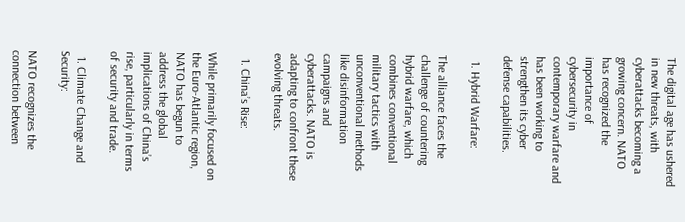The digital age has ushered in new threats, with cyberattacks becoming a growing concern. NATO has recognized the importance of cybersecurity in contemporary warfare and has been working to strengthen its cyber defense capabilities.

  1. Hybrid Warfare:

The alliance faces the challenge of countering hybrid warfare, which combines conventional military tactics with unconventional methods like disinformation campaigns and cyberattacks. NATO is adapting to confront these evolving threats.

  1. China’s Rise:

While primarily focused on the Euro-Atlantic region, NATO has begun to address the global implications of China’s rise, particularly in terms of security and trade.

  1. Climate Change and Security:

NATO recognizes the connection between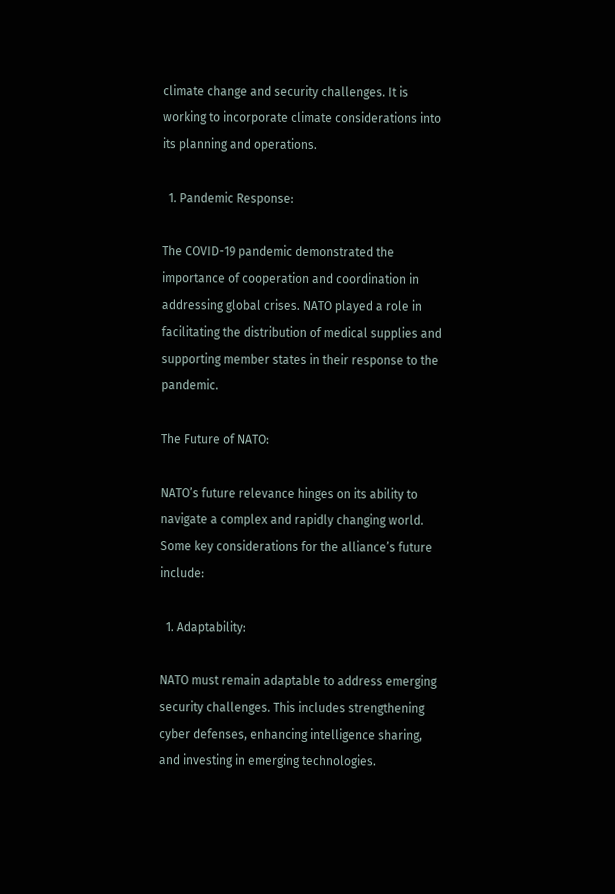climate change and security challenges. It is working to incorporate climate considerations into its planning and operations.

  1. Pandemic Response:

The COVID-19 pandemic demonstrated the importance of cooperation and coordination in addressing global crises. NATO played a role in facilitating the distribution of medical supplies and supporting member states in their response to the pandemic.

The Future of NATO:

NATO’s future relevance hinges on its ability to navigate a complex and rapidly changing world. Some key considerations for the alliance’s future include:

  1. Adaptability:

NATO must remain adaptable to address emerging security challenges. This includes strengthening cyber defenses, enhancing intelligence sharing, and investing in emerging technologies.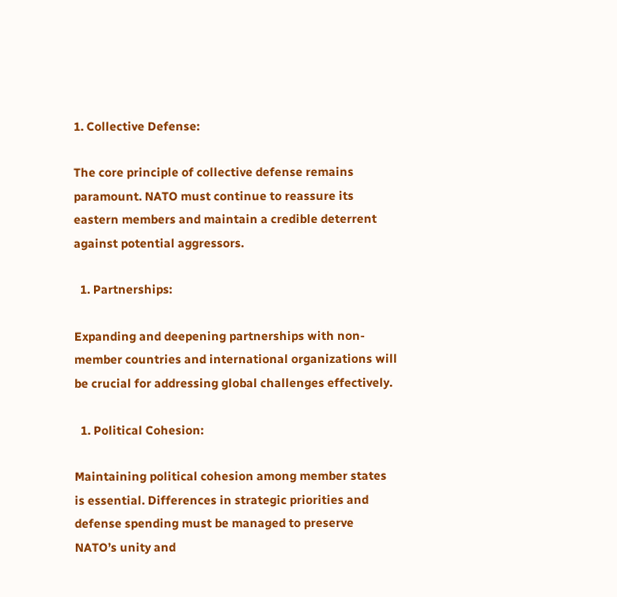1. Collective Defense:

The core principle of collective defense remains paramount. NATO must continue to reassure its eastern members and maintain a credible deterrent against potential aggressors.

  1. Partnerships:

Expanding and deepening partnerships with non-member countries and international organizations will be crucial for addressing global challenges effectively.

  1. Political Cohesion:

Maintaining political cohesion among member states is essential. Differences in strategic priorities and defense spending must be managed to preserve NATO’s unity and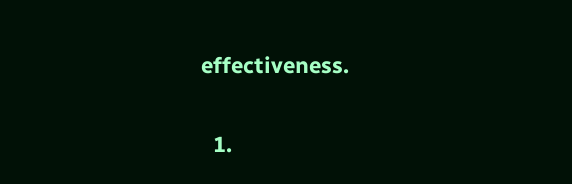effectiveness.

  1.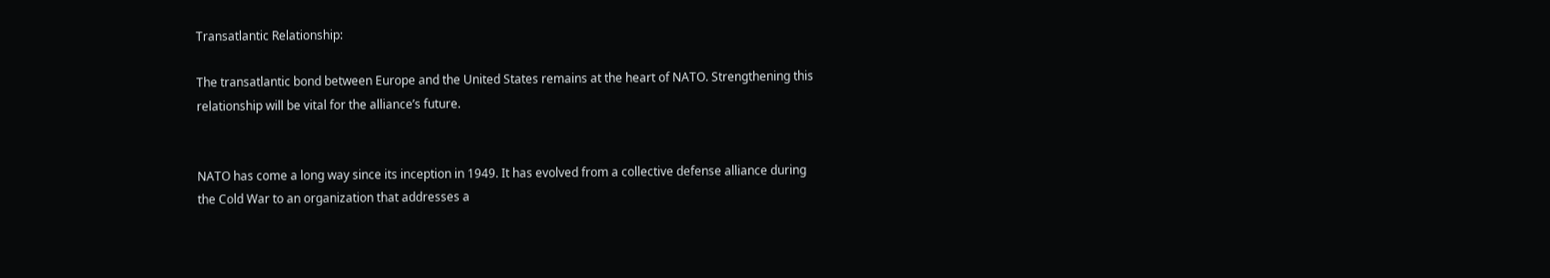Transatlantic Relationship:

The transatlantic bond between Europe and the United States remains at the heart of NATO. Strengthening this relationship will be vital for the alliance’s future.


NATO has come a long way since its inception in 1949. It has evolved from a collective defense alliance during the Cold War to an organization that addresses a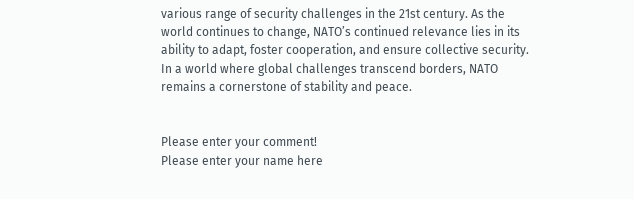various range of security challenges in the 21st century. As the world continues to change, NATO’s continued relevance lies in its ability to adapt, foster cooperation, and ensure collective security. In a world where global challenges transcend borders, NATO remains a cornerstone of stability and peace.


Please enter your comment!
Please enter your name here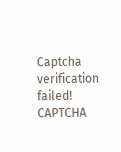Captcha verification failed!
CAPTCHA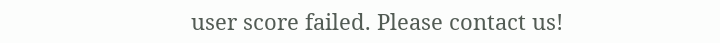user score failed. Please contact us!